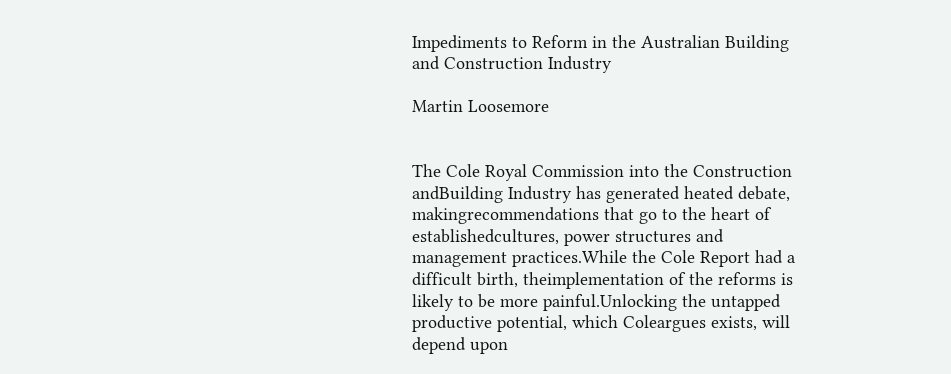Impediments to Reform in the Australian Building and Construction Industry

Martin Loosemore


The Cole Royal Commission into the Construction andBuilding Industry has generated heated debate, makingrecommendations that go to the heart of establishedcultures, power structures and management practices.While the Cole Report had a difficult birth, theimplementation of the reforms is likely to be more painful.Unlocking the untapped productive potential, which Coleargues exists, will depend upon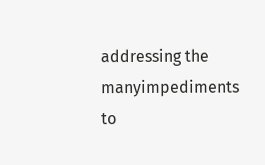addressing the manyimpediments to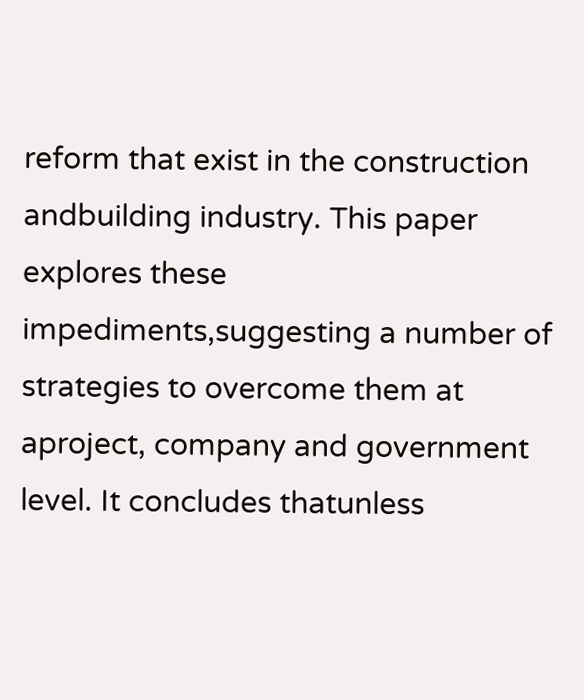reform that exist in the construction andbuilding industry. This paper explores these impediments,suggesting a number of strategies to overcome them at aproject, company and government level. It concludes thatunless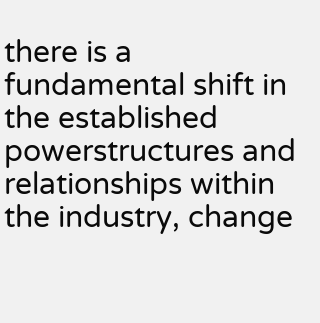there is a fundamental shift in the established powerstructures and relationships within the industry, change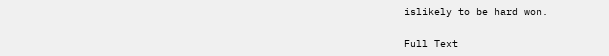islikely to be hard won.

Full Text